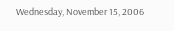Wednesday, November 15, 2006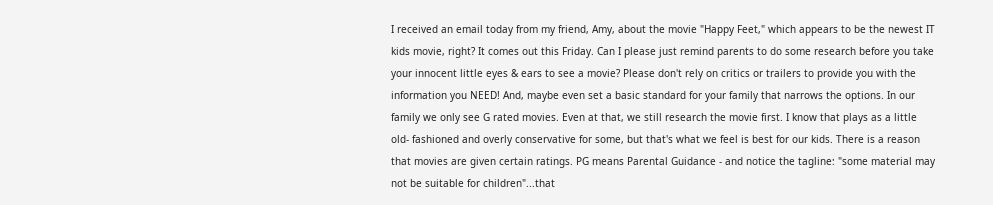I received an email today from my friend, Amy, about the movie "Happy Feet," which appears to be the newest IT kids movie, right? It comes out this Friday. Can I please just remind parents to do some research before you take your innocent little eyes & ears to see a movie? Please don't rely on critics or trailers to provide you with the information you NEED! And, maybe even set a basic standard for your family that narrows the options. In our family we only see G rated movies. Even at that, we still research the movie first. I know that plays as a little old- fashioned and overly conservative for some, but that's what we feel is best for our kids. There is a reason that movies are given certain ratings. PG means Parental Guidance - and notice the tagline: "some material may not be suitable for children"...that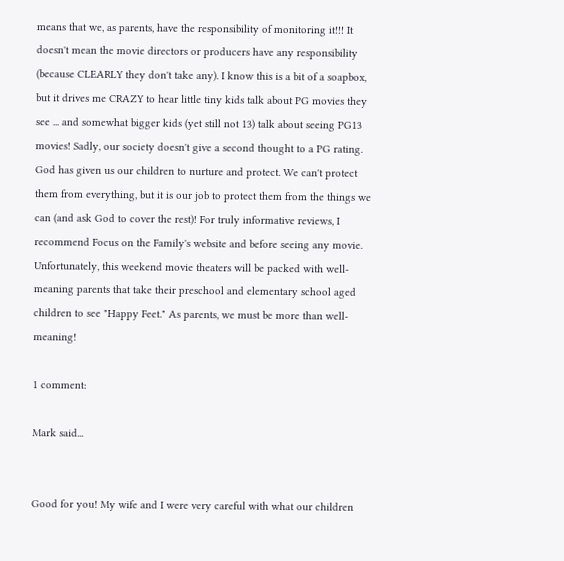means that we, as parents, have the responsibility of monitoring it!!! It doesn't mean the movie directors or producers have any responsibility (because CLEARLY they don't take any). I know this is a bit of a soapbox, but it drives me CRAZY to hear little tiny kids talk about PG movies they see ... and somewhat bigger kids (yet still not 13) talk about seeing PG13 movies! Sadly, our society doesn't give a second thought to a PG rating. God has given us our children to nurture and protect. We can't protect them from everything, but it is our job to protect them from the things we can (and ask God to cover the rest)! For truly informative reviews, I recommend Focus on the Family's website and before seeing any movie. Unfortunately, this weekend movie theaters will be packed with well-meaning parents that take their preschool and elementary school aged children to see "Happy Feet." As parents, we must be more than well-meaning!

1 comment:

Mark said...


Good for you! My wife and I were very careful with what our children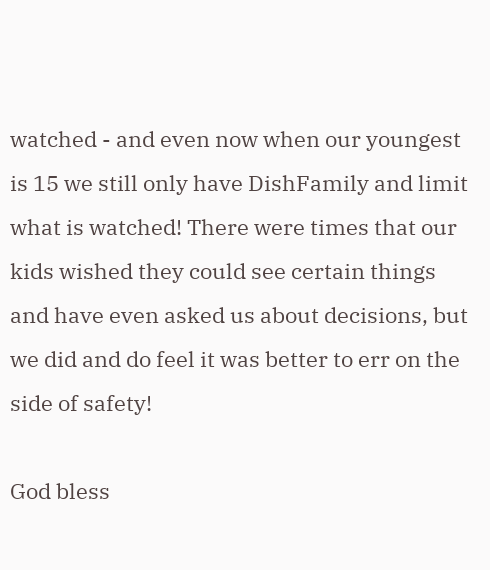watched - and even now when our youngest is 15 we still only have DishFamily and limit what is watched! There were times that our kids wished they could see certain things and have even asked us about decisions, but we did and do feel it was better to err on the side of safety!

God bless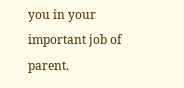you in your important job of parent.